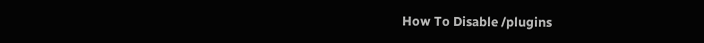How To Disable /plugins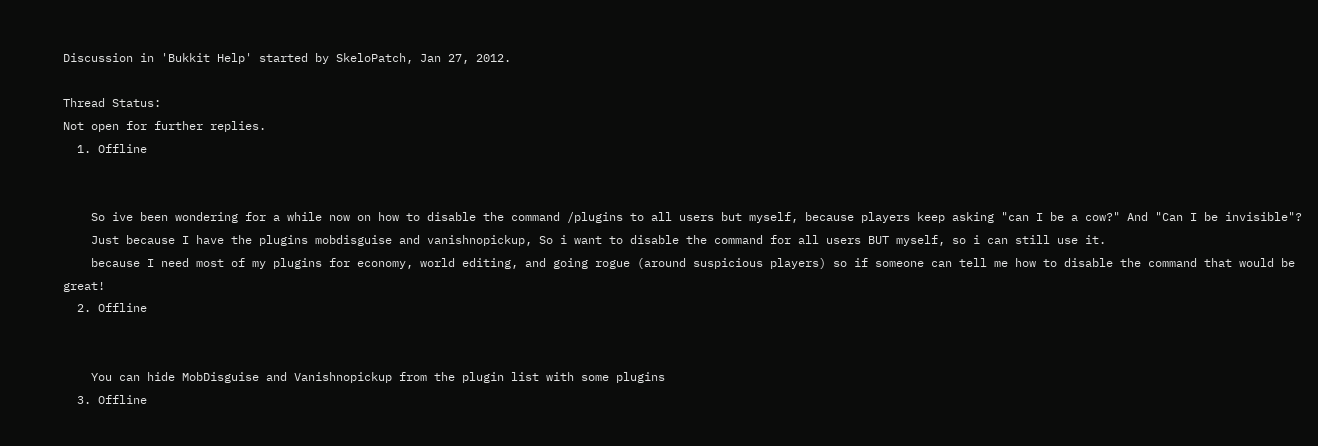Discussion in 'Bukkit Help' started by SkeloPatch, Jan 27, 2012.

Thread Status:
Not open for further replies.
  1. Offline


    So ive been wondering for a while now on how to disable the command /plugins to all users but myself, because players keep asking "can I be a cow?" And "Can I be invisible"?
    Just because I have the plugins mobdisguise and vanishnopickup, So i want to disable the command for all users BUT myself, so i can still use it.
    because I need most of my plugins for economy, world editing, and going rogue (around suspicious players) so if someone can tell me how to disable the command that would be great!
  2. Offline


    You can hide MobDisguise and Vanishnopickup from the plugin list with some plugins
  3. Offline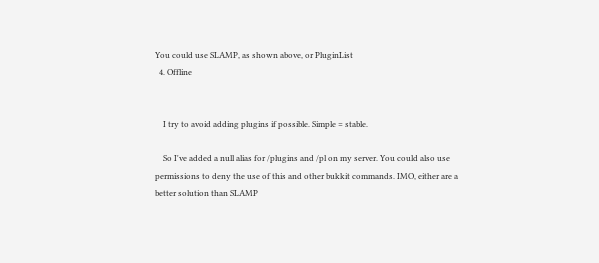You could use SLAMP, as shown above, or PluginList
  4. Offline


    I try to avoid adding plugins if possible. Simple = stable.

    So I've added a null alias for /plugins and /pl on my server. You could also use permissions to deny the use of this and other bukkit commands. IMO, either are a better solution than SLAMP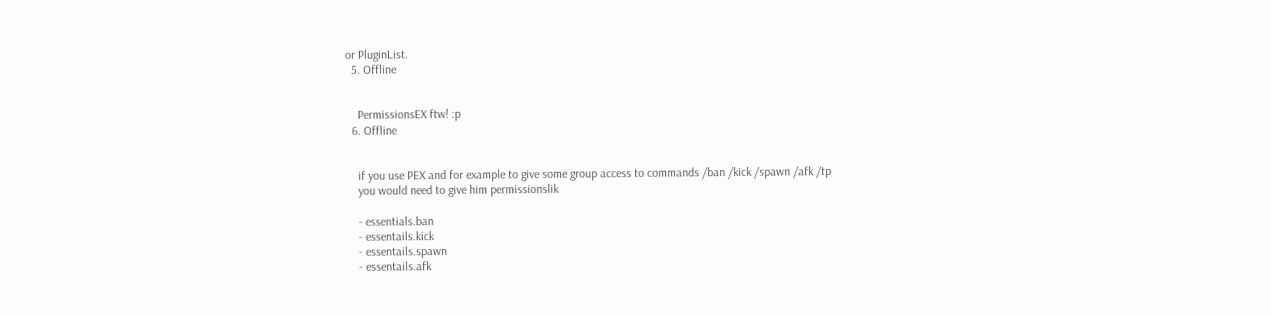or PluginList.
  5. Offline


    PermissionsEX ftw! :p
  6. Offline


    if you use PEX and for example to give some group access to commands /ban /kick /spawn /afk /tp
    you would need to give him permissionslik

    - essentials.ban
    - essentails.kick
    - essentails.spawn
    - essentails.afk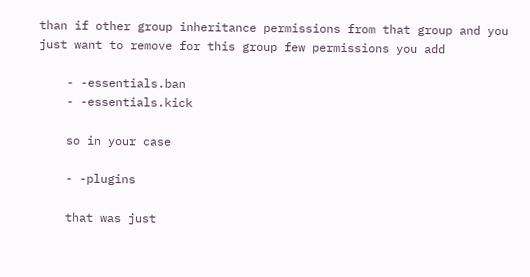than if other group inheritance permissions from that group and you just want to remove for this group few permissions you add

    - -essentials.ban
    - -essentials.kick

    so in your case

    - -plugins

    that was just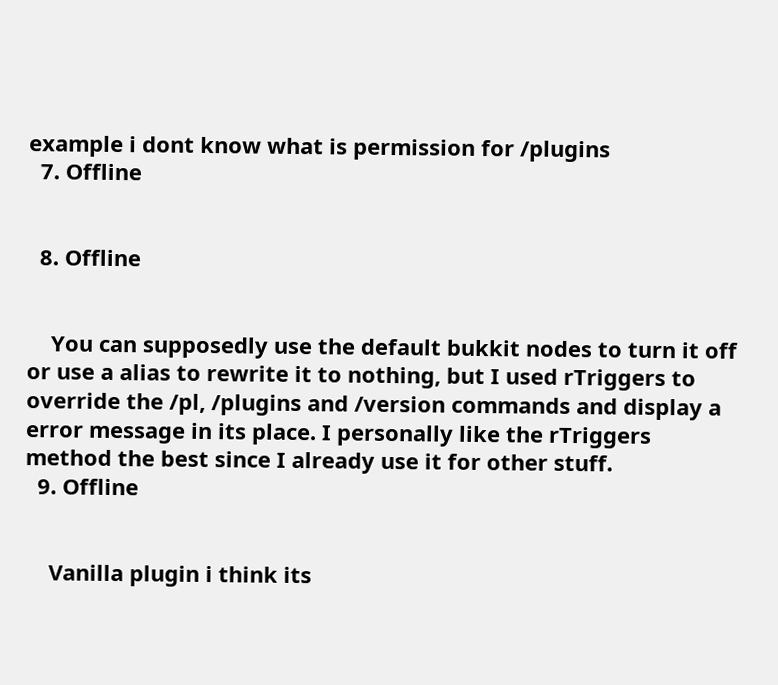example i dont know what is permission for /plugins
  7. Offline


  8. Offline


    You can supposedly use the default bukkit nodes to turn it off or use a alias to rewrite it to nothing, but I used rTriggers to override the /pl, /plugins and /version commands and display a error message in its place. I personally like the rTriggers method the best since I already use it for other stuff.
  9. Offline


    Vanilla plugin i think its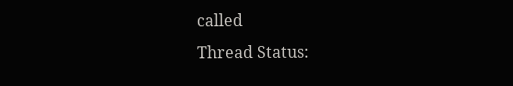called
Thread Status: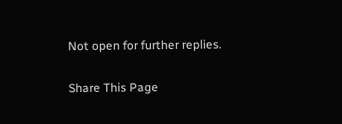Not open for further replies.

Share This Page